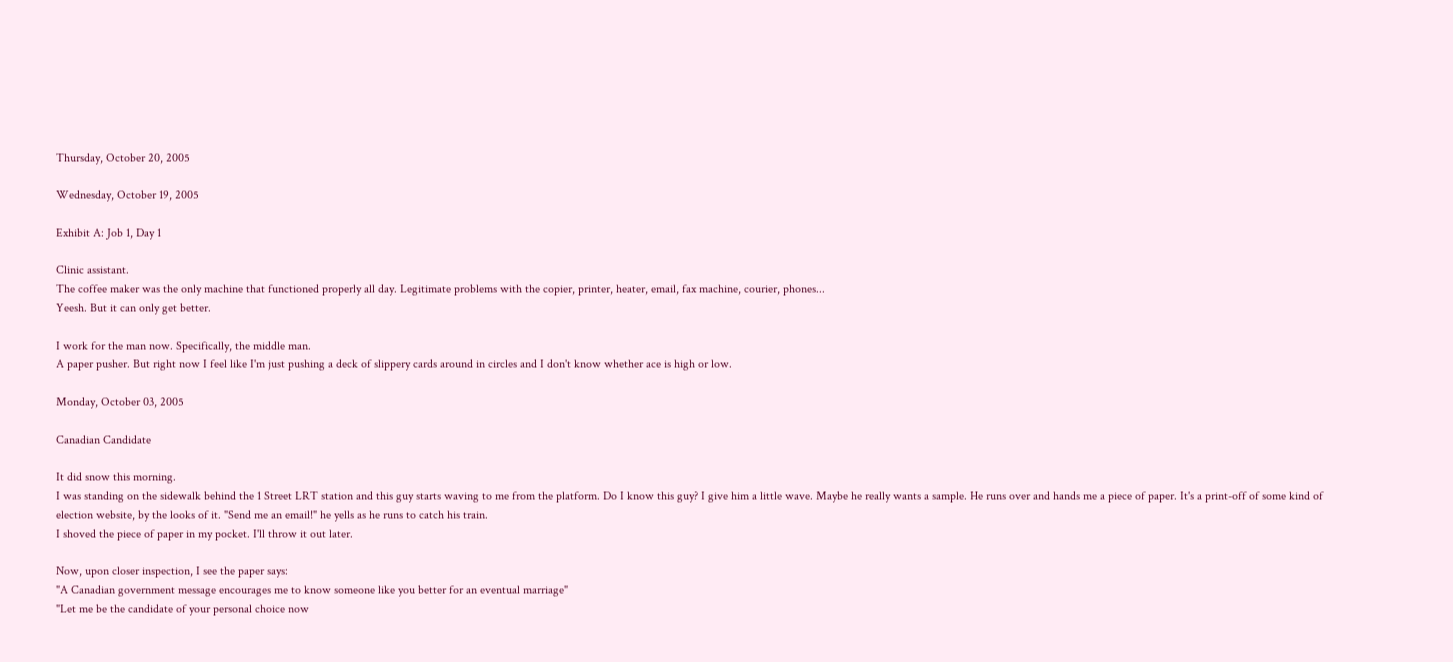Thursday, October 20, 2005

Wednesday, October 19, 2005

Exhibit A: Job 1, Day 1

Clinic assistant.
The coffee maker was the only machine that functioned properly all day. Legitimate problems with the copier, printer, heater, email, fax machine, courier, phones...
Yeesh. But it can only get better.

I work for the man now. Specifically, the middle man.
A paper pusher. But right now I feel like I'm just pushing a deck of slippery cards around in circles and I don't know whether ace is high or low.

Monday, October 03, 2005

Canadian Candidate

It did snow this morning.
I was standing on the sidewalk behind the 1 Street LRT station and this guy starts waving to me from the platform. Do I know this guy? I give him a little wave. Maybe he really wants a sample. He runs over and hands me a piece of paper. It's a print-off of some kind of election website, by the looks of it. "Send me an email!" he yells as he runs to catch his train.
I shoved the piece of paper in my pocket. I'll throw it out later.

Now, upon closer inspection, I see the paper says:
"A Canadian government message encourages me to know someone like you better for an eventual marriage"
"Let me be the candidate of your personal choice now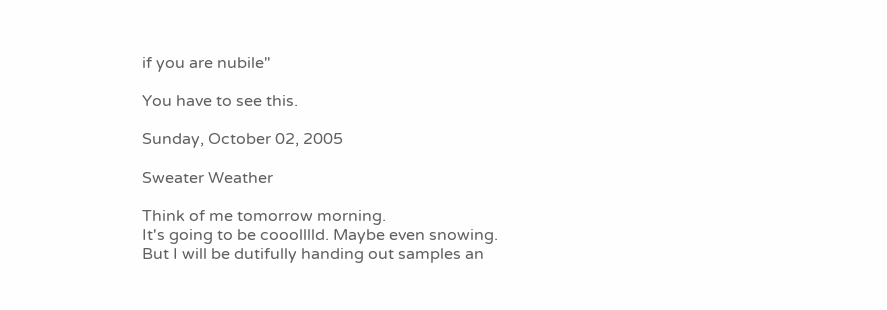if you are nubile"

You have to see this.

Sunday, October 02, 2005

Sweater Weather

Think of me tomorrow morning.
It's going to be cooolllld. Maybe even snowing.
But I will be dutifully handing out samples an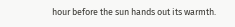hour before the sun hands out its warmth.